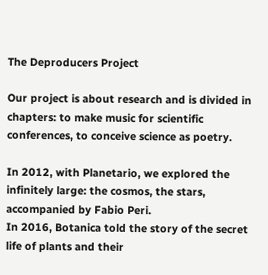The Deproducers Project

Our project is about research and is divided in chapters: to make music for scientific conferences, to conceive science as poetry.

In 2012, with Planetario, we explored the infinitely large: the cosmos, the stars, accompanied by Fabio Peri.
In 2016, Botanica told the story of the secret life of plants and their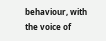behaviour, with the voice of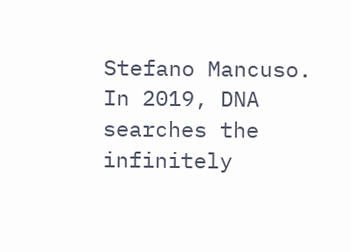Stefano Mancuso.
In 2019, DNA searches the infinitely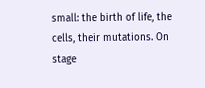small: the birth of life, the cells, their mutations. On stage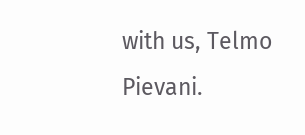with us, Telmo Pievani.